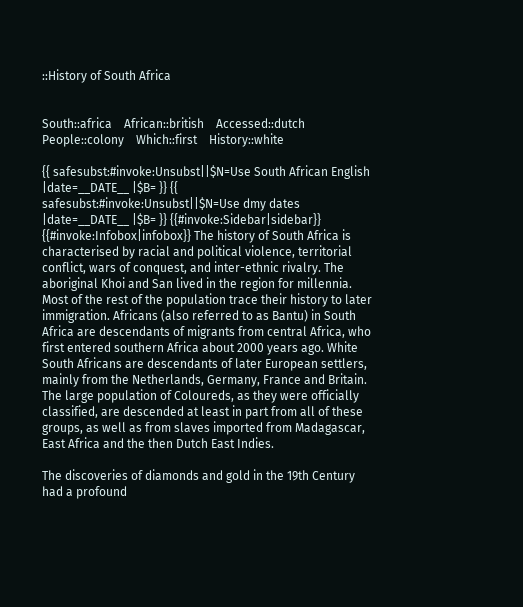::History of South Africa


South::africa    African::british    Accessed::dutch    People::colony    Which::first    History::white

{{ safesubst:#invoke:Unsubst||$N=Use South African English |date=__DATE__ |$B= }} {{ safesubst:#invoke:Unsubst||$N=Use dmy dates |date=__DATE__ |$B= }} {{#invoke:Sidebar|sidebar}} {{#invoke:Infobox|infobox}} The history of South Africa is characterised by racial and political violence, territorial conflict, wars of conquest, and inter-ethnic rivalry. The aboriginal Khoi and San lived in the region for millennia. Most of the rest of the population trace their history to later immigration. Africans (also referred to as Bantu) in South Africa are descendants of migrants from central Africa, who first entered southern Africa about 2000 years ago. White South Africans are descendants of later European settlers, mainly from the Netherlands, Germany, France and Britain. The large population of Coloureds, as they were officially classified, are descended at least in part from all of these groups, as well as from slaves imported from Madagascar, East Africa and the then Dutch East Indies.

The discoveries of diamonds and gold in the 19th Century had a profound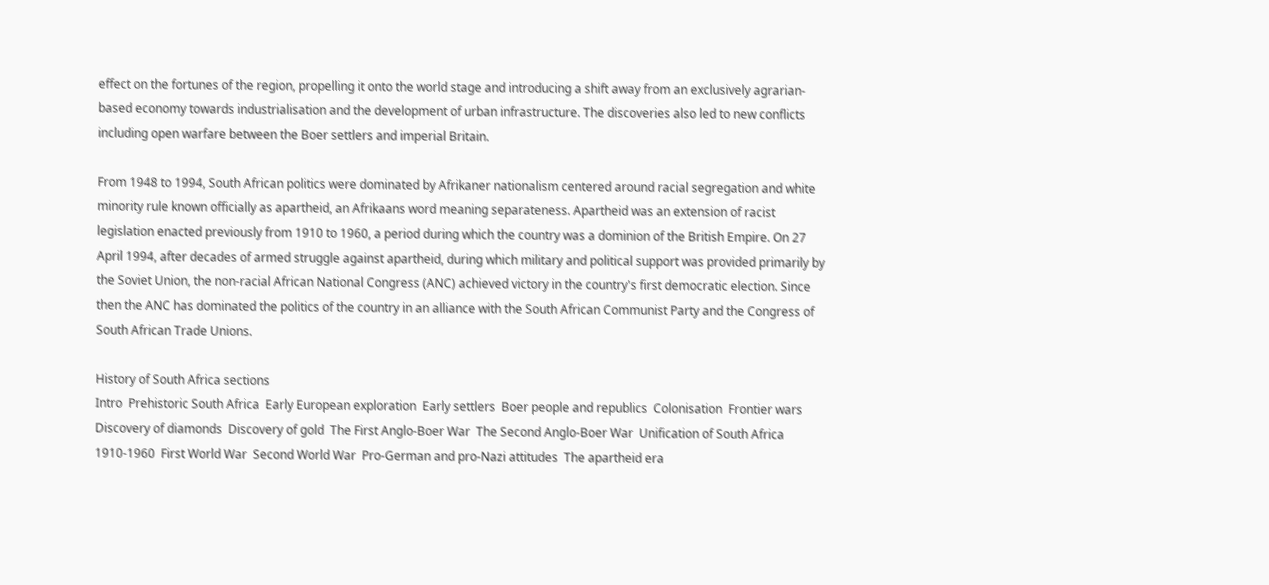effect on the fortunes of the region, propelling it onto the world stage and introducing a shift away from an exclusively agrarian-based economy towards industrialisation and the development of urban infrastructure. The discoveries also led to new conflicts including open warfare between the Boer settlers and imperial Britain.

From 1948 to 1994, South African politics were dominated by Afrikaner nationalism centered around racial segregation and white minority rule known officially as apartheid, an Afrikaans word meaning separateness. Apartheid was an extension of racist legislation enacted previously from 1910 to 1960, a period during which the country was a dominion of the British Empire. On 27 April 1994, after decades of armed struggle against apartheid, during which military and political support was provided primarily by the Soviet Union, the non-racial African National Congress (ANC) achieved victory in the country's first democratic election. Since then the ANC has dominated the politics of the country in an alliance with the South African Communist Party and the Congress of South African Trade Unions.

History of South Africa sections
Intro  Prehistoric South Africa  Early European exploration  Early settlers  Boer people and republics  Colonisation  Frontier wars  Discovery of diamonds  Discovery of gold  The First Anglo-Boer War  The Second Anglo-Boer War  Unification of South Africa 1910-1960  First World War  Second World War  Pro-German and pro-Nazi attitudes  The apartheid era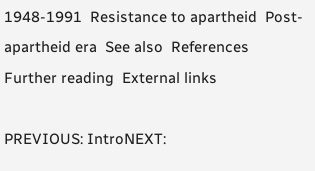1948-1991  Resistance to apartheid  Post-apartheid era  See also  References  Further reading  External links

PREVIOUS: IntroNEXT: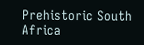Prehistoric South Africa